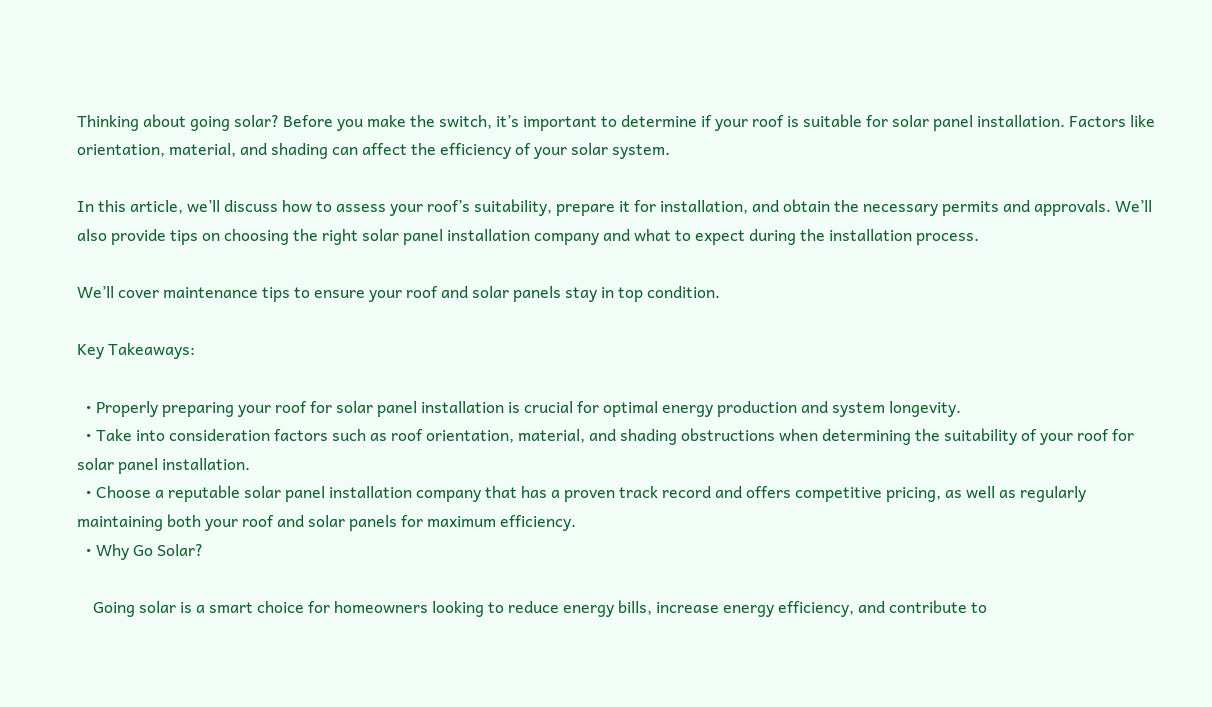Thinking about going solar? Before you make the switch, it’s important to determine if your roof is suitable for solar panel installation. Factors like orientation, material, and shading can affect the efficiency of your solar system.

In this article, we’ll discuss how to assess your roof’s suitability, prepare it for installation, and obtain the necessary permits and approvals. We’ll also provide tips on choosing the right solar panel installation company and what to expect during the installation process.

We’ll cover maintenance tips to ensure your roof and solar panels stay in top condition.

Key Takeaways:

  • Properly preparing your roof for solar panel installation is crucial for optimal energy production and system longevity.
  • Take into consideration factors such as roof orientation, material, and shading obstructions when determining the suitability of your roof for solar panel installation.
  • Choose a reputable solar panel installation company that has a proven track record and offers competitive pricing, as well as regularly maintaining both your roof and solar panels for maximum efficiency.
  • Why Go Solar?

    Going solar is a smart choice for homeowners looking to reduce energy bills, increase energy efficiency, and contribute to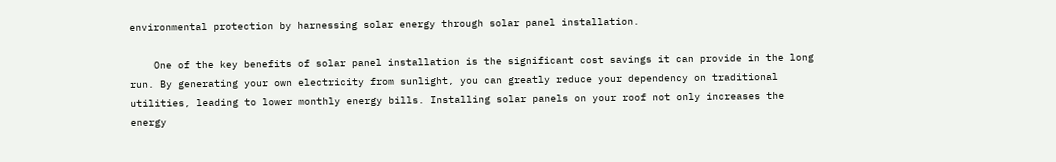environmental protection by harnessing solar energy through solar panel installation.

    One of the key benefits of solar panel installation is the significant cost savings it can provide in the long run. By generating your own electricity from sunlight, you can greatly reduce your dependency on traditional utilities, leading to lower monthly energy bills. Installing solar panels on your roof not only increases the energy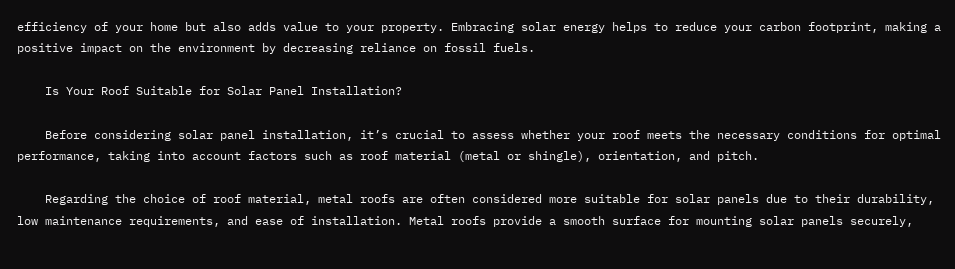efficiency of your home but also adds value to your property. Embracing solar energy helps to reduce your carbon footprint, making a positive impact on the environment by decreasing reliance on fossil fuels.

    Is Your Roof Suitable for Solar Panel Installation?

    Before considering solar panel installation, it’s crucial to assess whether your roof meets the necessary conditions for optimal performance, taking into account factors such as roof material (metal or shingle), orientation, and pitch.

    Regarding the choice of roof material, metal roofs are often considered more suitable for solar panels due to their durability, low maintenance requirements, and ease of installation. Metal roofs provide a smooth surface for mounting solar panels securely,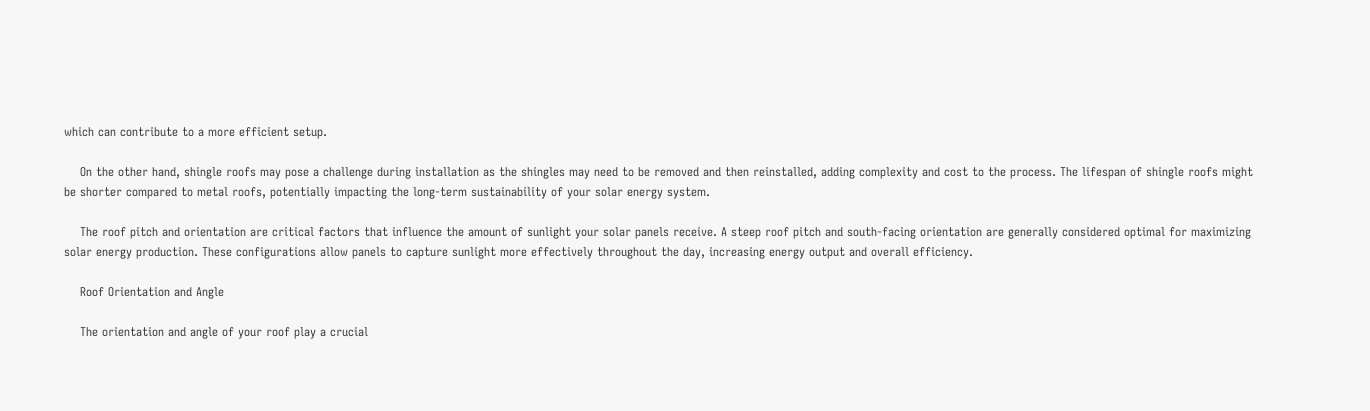which can contribute to a more efficient setup.

    On the other hand, shingle roofs may pose a challenge during installation as the shingles may need to be removed and then reinstalled, adding complexity and cost to the process. The lifespan of shingle roofs might be shorter compared to metal roofs, potentially impacting the long-term sustainability of your solar energy system.

    The roof pitch and orientation are critical factors that influence the amount of sunlight your solar panels receive. A steep roof pitch and south-facing orientation are generally considered optimal for maximizing solar energy production. These configurations allow panels to capture sunlight more effectively throughout the day, increasing energy output and overall efficiency.

    Roof Orientation and Angle

    The orientation and angle of your roof play a crucial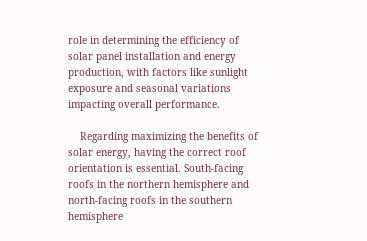role in determining the efficiency of solar panel installation and energy production, with factors like sunlight exposure and seasonal variations impacting overall performance.

    Regarding maximizing the benefits of solar energy, having the correct roof orientation is essential. South-facing roofs in the northern hemisphere and north-facing roofs in the southern hemisphere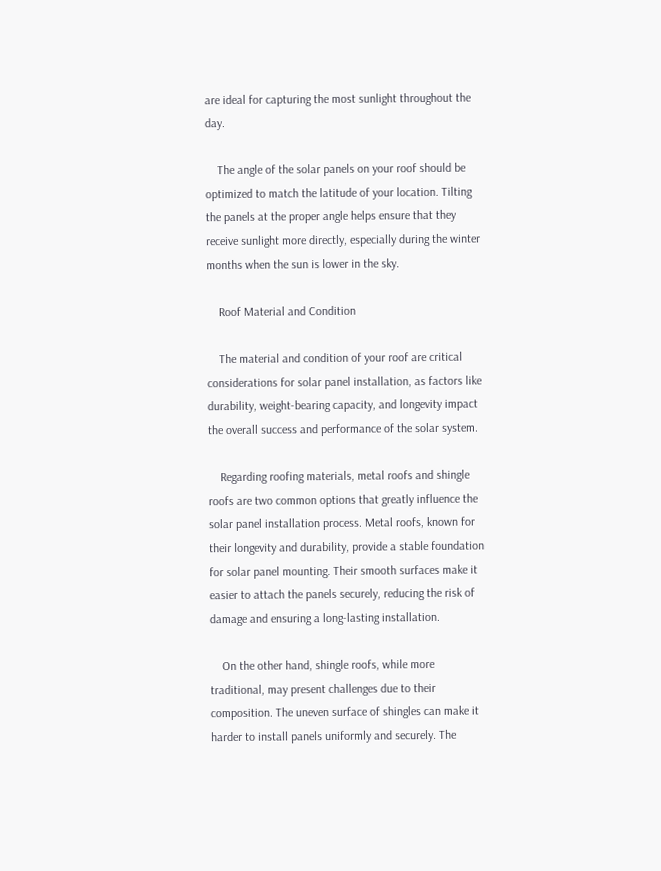are ideal for capturing the most sunlight throughout the day.

    The angle of the solar panels on your roof should be optimized to match the latitude of your location. Tilting the panels at the proper angle helps ensure that they receive sunlight more directly, especially during the winter months when the sun is lower in the sky.

    Roof Material and Condition

    The material and condition of your roof are critical considerations for solar panel installation, as factors like durability, weight-bearing capacity, and longevity impact the overall success and performance of the solar system.

    Regarding roofing materials, metal roofs and shingle roofs are two common options that greatly influence the solar panel installation process. Metal roofs, known for their longevity and durability, provide a stable foundation for solar panel mounting. Their smooth surfaces make it easier to attach the panels securely, reducing the risk of damage and ensuring a long-lasting installation.

    On the other hand, shingle roofs, while more traditional, may present challenges due to their composition. The uneven surface of shingles can make it harder to install panels uniformly and securely. The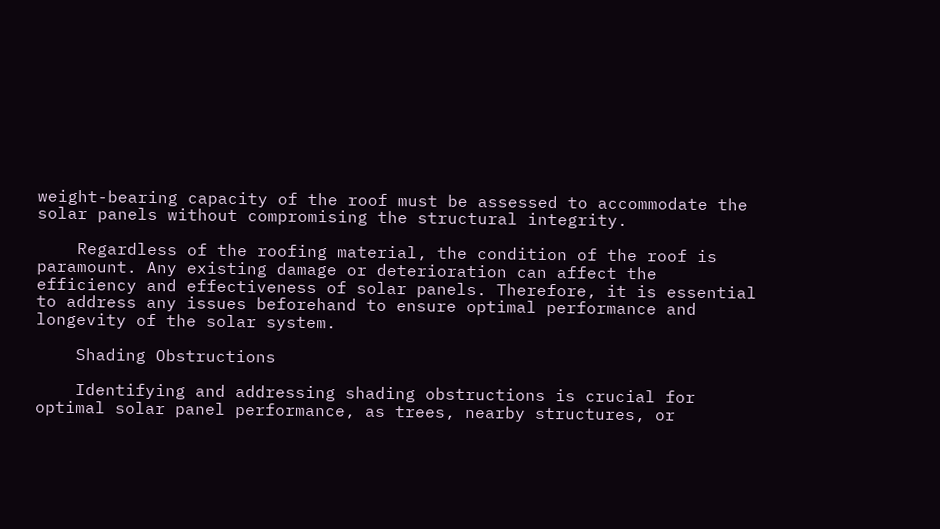weight-bearing capacity of the roof must be assessed to accommodate the solar panels without compromising the structural integrity.

    Regardless of the roofing material, the condition of the roof is paramount. Any existing damage or deterioration can affect the efficiency and effectiveness of solar panels. Therefore, it is essential to address any issues beforehand to ensure optimal performance and longevity of the solar system.

    Shading Obstructions

    Identifying and addressing shading obstructions is crucial for optimal solar panel performance, as trees, nearby structures, or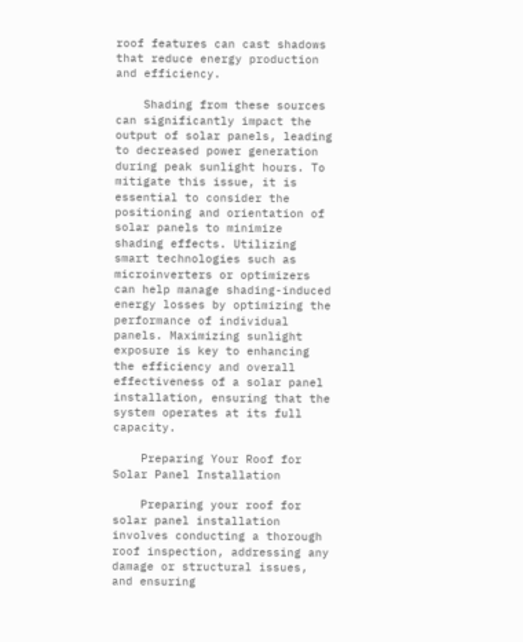roof features can cast shadows that reduce energy production and efficiency.

    Shading from these sources can significantly impact the output of solar panels, leading to decreased power generation during peak sunlight hours. To mitigate this issue, it is essential to consider the positioning and orientation of solar panels to minimize shading effects. Utilizing smart technologies such as microinverters or optimizers can help manage shading-induced energy losses by optimizing the performance of individual panels. Maximizing sunlight exposure is key to enhancing the efficiency and overall effectiveness of a solar panel installation, ensuring that the system operates at its full capacity.

    Preparing Your Roof for Solar Panel Installation

    Preparing your roof for solar panel installation involves conducting a thorough roof inspection, addressing any damage or structural issues, and ensuring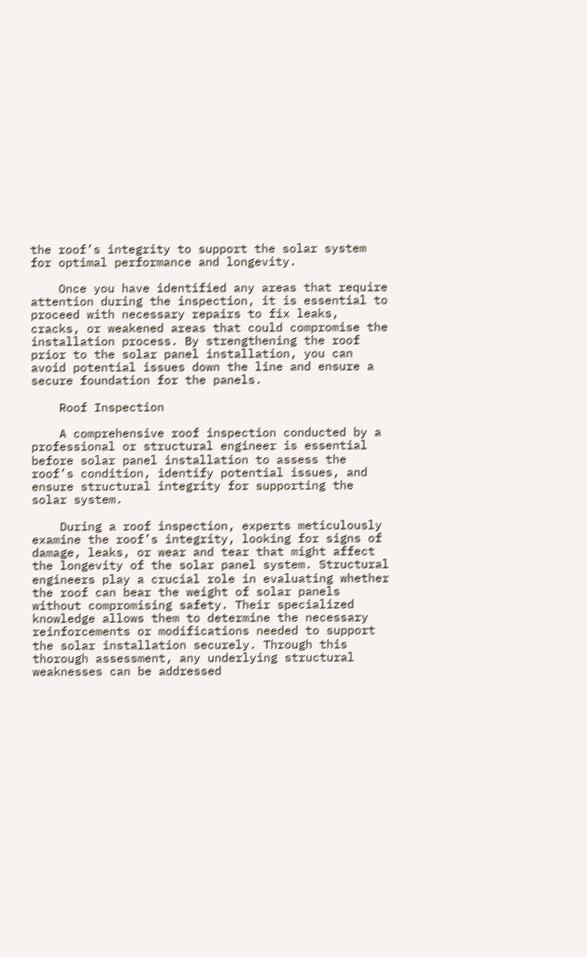the roof’s integrity to support the solar system for optimal performance and longevity.

    Once you have identified any areas that require attention during the inspection, it is essential to proceed with necessary repairs to fix leaks, cracks, or weakened areas that could compromise the installation process. By strengthening the roof prior to the solar panel installation, you can avoid potential issues down the line and ensure a secure foundation for the panels.

    Roof Inspection

    A comprehensive roof inspection conducted by a professional or structural engineer is essential before solar panel installation to assess the roof’s condition, identify potential issues, and ensure structural integrity for supporting the solar system.

    During a roof inspection, experts meticulously examine the roof’s integrity, looking for signs of damage, leaks, or wear and tear that might affect the longevity of the solar panel system. Structural engineers play a crucial role in evaluating whether the roof can bear the weight of solar panels without compromising safety. Their specialized knowledge allows them to determine the necessary reinforcements or modifications needed to support the solar installation securely. Through this thorough assessment, any underlying structural weaknesses can be addressed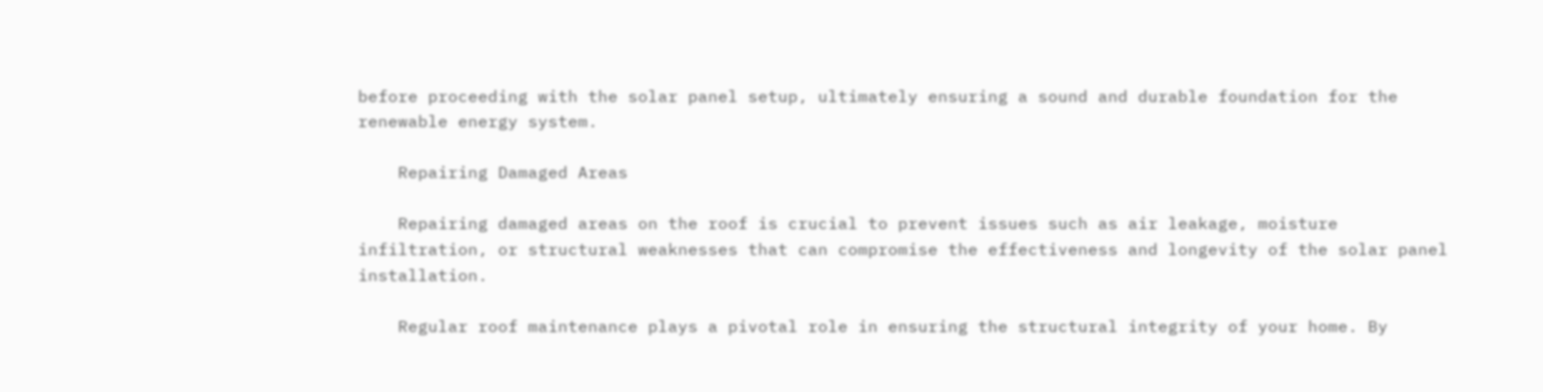before proceeding with the solar panel setup, ultimately ensuring a sound and durable foundation for the renewable energy system.

    Repairing Damaged Areas

    Repairing damaged areas on the roof is crucial to prevent issues such as air leakage, moisture infiltration, or structural weaknesses that can compromise the effectiveness and longevity of the solar panel installation.

    Regular roof maintenance plays a pivotal role in ensuring the structural integrity of your home. By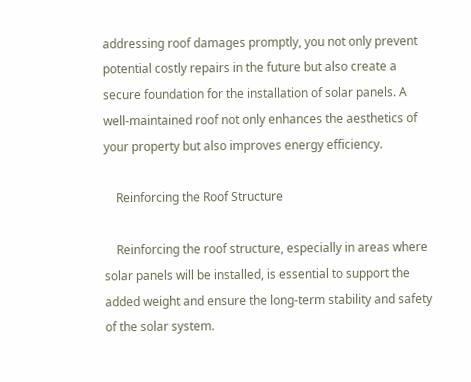addressing roof damages promptly, you not only prevent potential costly repairs in the future but also create a secure foundation for the installation of solar panels. A well-maintained roof not only enhances the aesthetics of your property but also improves energy efficiency.

    Reinforcing the Roof Structure

    Reinforcing the roof structure, especially in areas where solar panels will be installed, is essential to support the added weight and ensure the long-term stability and safety of the solar system.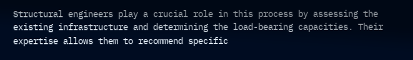Structural engineers play a crucial role in this process by assessing the existing infrastructure and determining the load-bearing capacities. Their expertise allows them to recommend specific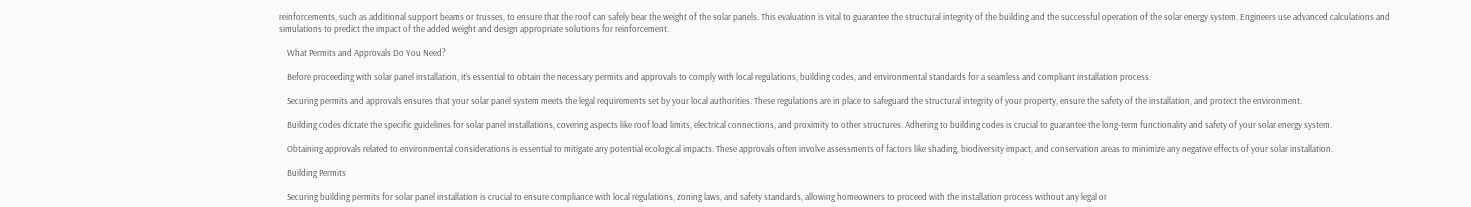reinforcements, such as additional support beams or trusses, to ensure that the roof can safely bear the weight of the solar panels. This evaluation is vital to guarantee the structural integrity of the building and the successful operation of the solar energy system. Engineers use advanced calculations and simulations to predict the impact of the added weight and design appropriate solutions for reinforcement.

    What Permits and Approvals Do You Need?

    Before proceeding with solar panel installation, it’s essential to obtain the necessary permits and approvals to comply with local regulations, building codes, and environmental standards for a seamless and compliant installation process.

    Securing permits and approvals ensures that your solar panel system meets the legal requirements set by your local authorities. These regulations are in place to safeguard the structural integrity of your property, ensure the safety of the installation, and protect the environment.

    Building codes dictate the specific guidelines for solar panel installations, covering aspects like roof load limits, electrical connections, and proximity to other structures. Adhering to building codes is crucial to guarantee the long-term functionality and safety of your solar energy system.

    Obtaining approvals related to environmental considerations is essential to mitigate any potential ecological impacts. These approvals often involve assessments of factors like shading, biodiversity impact, and conservation areas to minimize any negative effects of your solar installation.

    Building Permits

    Securing building permits for solar panel installation is crucial to ensure compliance with local regulations, zoning laws, and safety standards, allowing homeowners to proceed with the installation process without any legal or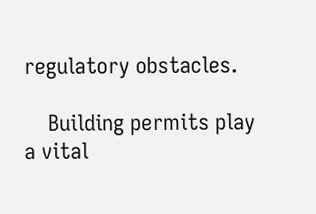regulatory obstacles.

    Building permits play a vital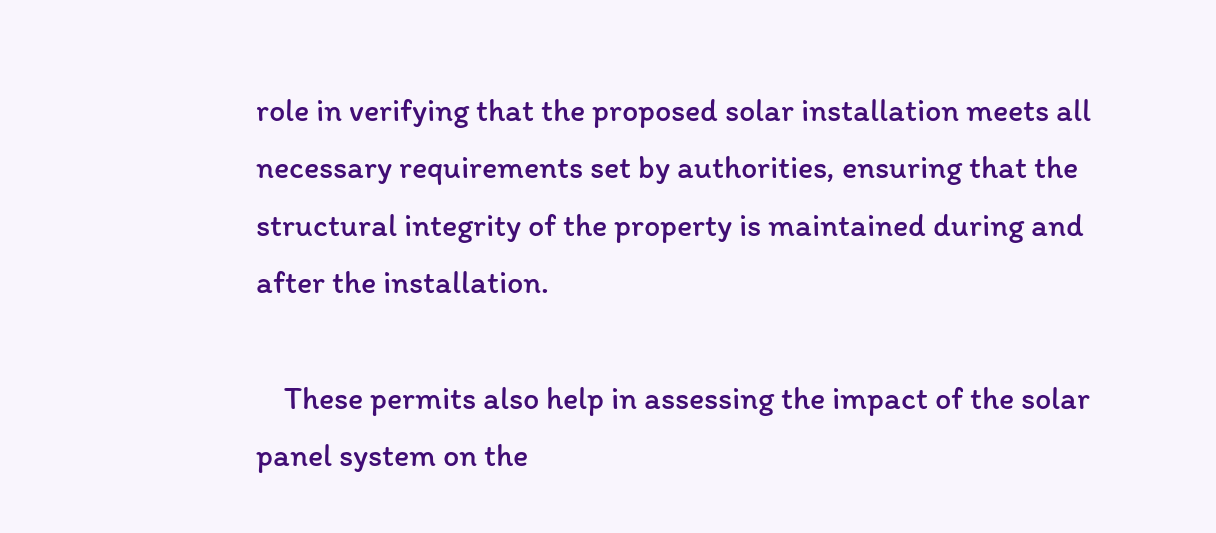role in verifying that the proposed solar installation meets all necessary requirements set by authorities, ensuring that the structural integrity of the property is maintained during and after the installation.

    These permits also help in assessing the impact of the solar panel system on the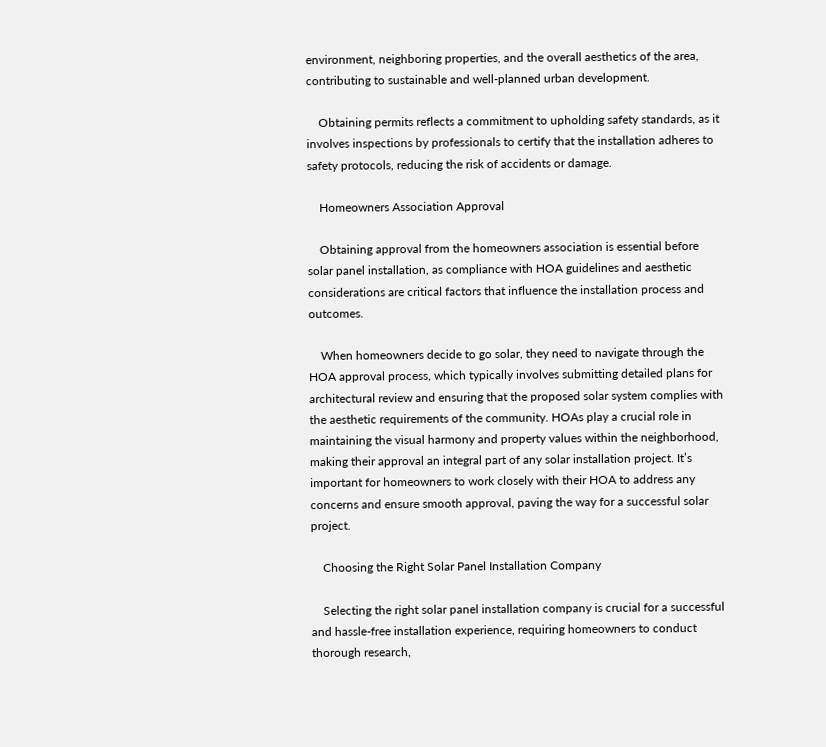environment, neighboring properties, and the overall aesthetics of the area, contributing to sustainable and well-planned urban development.

    Obtaining permits reflects a commitment to upholding safety standards, as it involves inspections by professionals to certify that the installation adheres to safety protocols, reducing the risk of accidents or damage.

    Homeowners Association Approval

    Obtaining approval from the homeowners association is essential before solar panel installation, as compliance with HOA guidelines and aesthetic considerations are critical factors that influence the installation process and outcomes.

    When homeowners decide to go solar, they need to navigate through the HOA approval process, which typically involves submitting detailed plans for architectural review and ensuring that the proposed solar system complies with the aesthetic requirements of the community. HOAs play a crucial role in maintaining the visual harmony and property values within the neighborhood, making their approval an integral part of any solar installation project. It’s important for homeowners to work closely with their HOA to address any concerns and ensure smooth approval, paving the way for a successful solar project.

    Choosing the Right Solar Panel Installation Company

    Selecting the right solar panel installation company is crucial for a successful and hassle-free installation experience, requiring homeowners to conduct thorough research,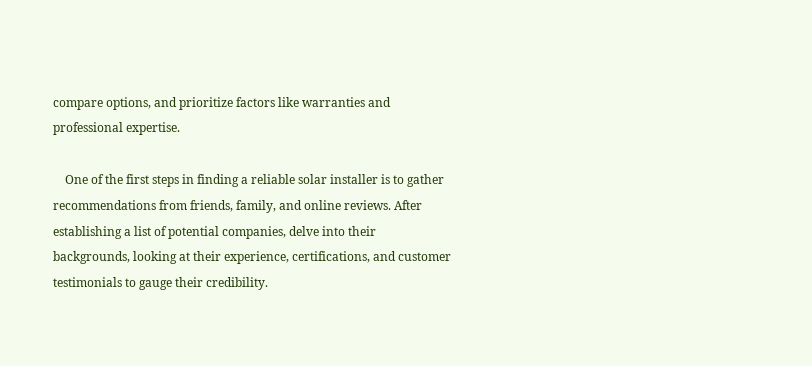compare options, and prioritize factors like warranties and professional expertise.

    One of the first steps in finding a reliable solar installer is to gather recommendations from friends, family, and online reviews. After establishing a list of potential companies, delve into their backgrounds, looking at their experience, certifications, and customer testimonials to gauge their credibility.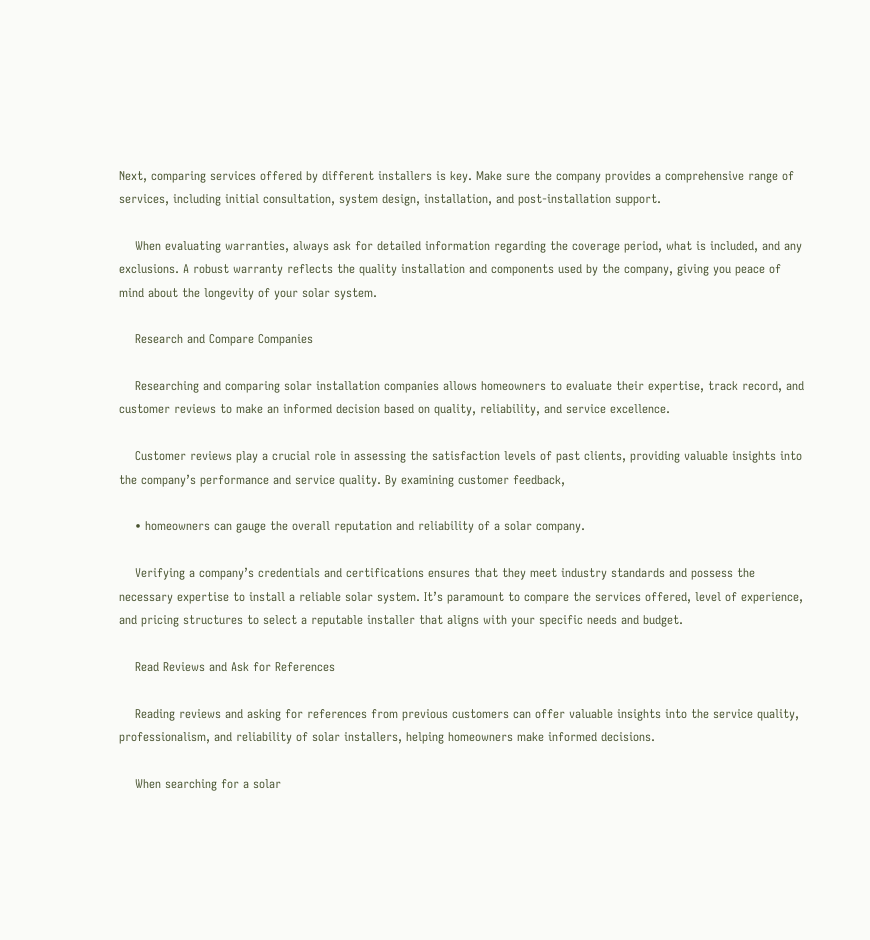Next, comparing services offered by different installers is key. Make sure the company provides a comprehensive range of services, including initial consultation, system design, installation, and post-installation support.

    When evaluating warranties, always ask for detailed information regarding the coverage period, what is included, and any exclusions. A robust warranty reflects the quality installation and components used by the company, giving you peace of mind about the longevity of your solar system.

    Research and Compare Companies

    Researching and comparing solar installation companies allows homeowners to evaluate their expertise, track record, and customer reviews to make an informed decision based on quality, reliability, and service excellence.

    Customer reviews play a crucial role in assessing the satisfaction levels of past clients, providing valuable insights into the company’s performance and service quality. By examining customer feedback,

    • homeowners can gauge the overall reputation and reliability of a solar company.

    Verifying a company’s credentials and certifications ensures that they meet industry standards and possess the necessary expertise to install a reliable solar system. It’s paramount to compare the services offered, level of experience, and pricing structures to select a reputable installer that aligns with your specific needs and budget.

    Read Reviews and Ask for References

    Reading reviews and asking for references from previous customers can offer valuable insights into the service quality, professionalism, and reliability of solar installers, helping homeowners make informed decisions.

    When searching for a solar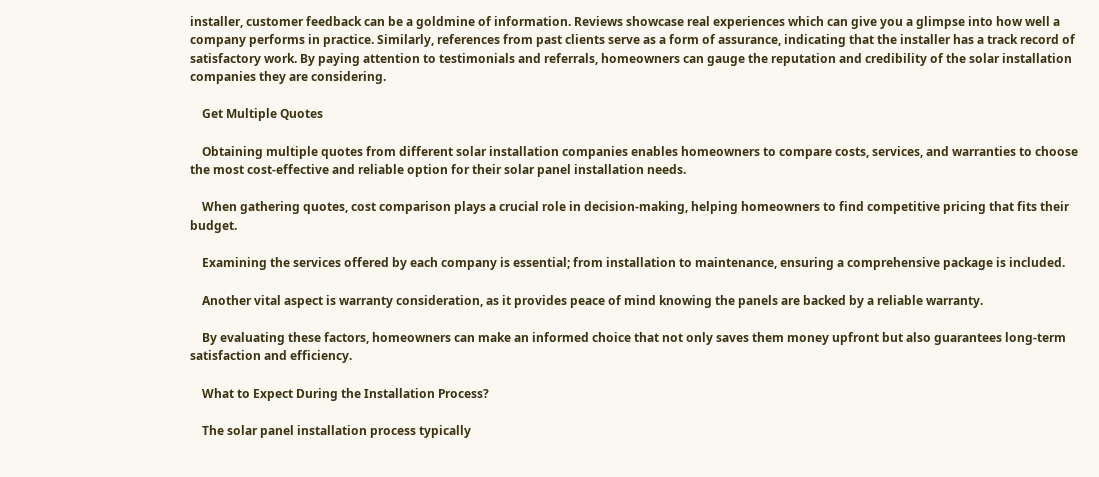installer, customer feedback can be a goldmine of information. Reviews showcase real experiences which can give you a glimpse into how well a company performs in practice. Similarly, references from past clients serve as a form of assurance, indicating that the installer has a track record of satisfactory work. By paying attention to testimonials and referrals, homeowners can gauge the reputation and credibility of the solar installation companies they are considering.

    Get Multiple Quotes

    Obtaining multiple quotes from different solar installation companies enables homeowners to compare costs, services, and warranties to choose the most cost-effective and reliable option for their solar panel installation needs.

    When gathering quotes, cost comparison plays a crucial role in decision-making, helping homeowners to find competitive pricing that fits their budget.

    Examining the services offered by each company is essential; from installation to maintenance, ensuring a comprehensive package is included.

    Another vital aspect is warranty consideration, as it provides peace of mind knowing the panels are backed by a reliable warranty.

    By evaluating these factors, homeowners can make an informed choice that not only saves them money upfront but also guarantees long-term satisfaction and efficiency.

    What to Expect During the Installation Process?

    The solar panel installation process typically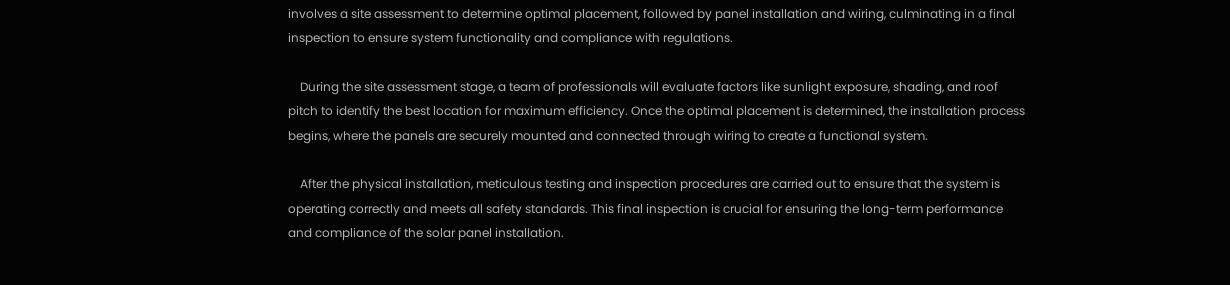involves a site assessment to determine optimal placement, followed by panel installation and wiring, culminating in a final inspection to ensure system functionality and compliance with regulations.

    During the site assessment stage, a team of professionals will evaluate factors like sunlight exposure, shading, and roof pitch to identify the best location for maximum efficiency. Once the optimal placement is determined, the installation process begins, where the panels are securely mounted and connected through wiring to create a functional system.

    After the physical installation, meticulous testing and inspection procedures are carried out to ensure that the system is operating correctly and meets all safety standards. This final inspection is crucial for ensuring the long-term performance and compliance of the solar panel installation.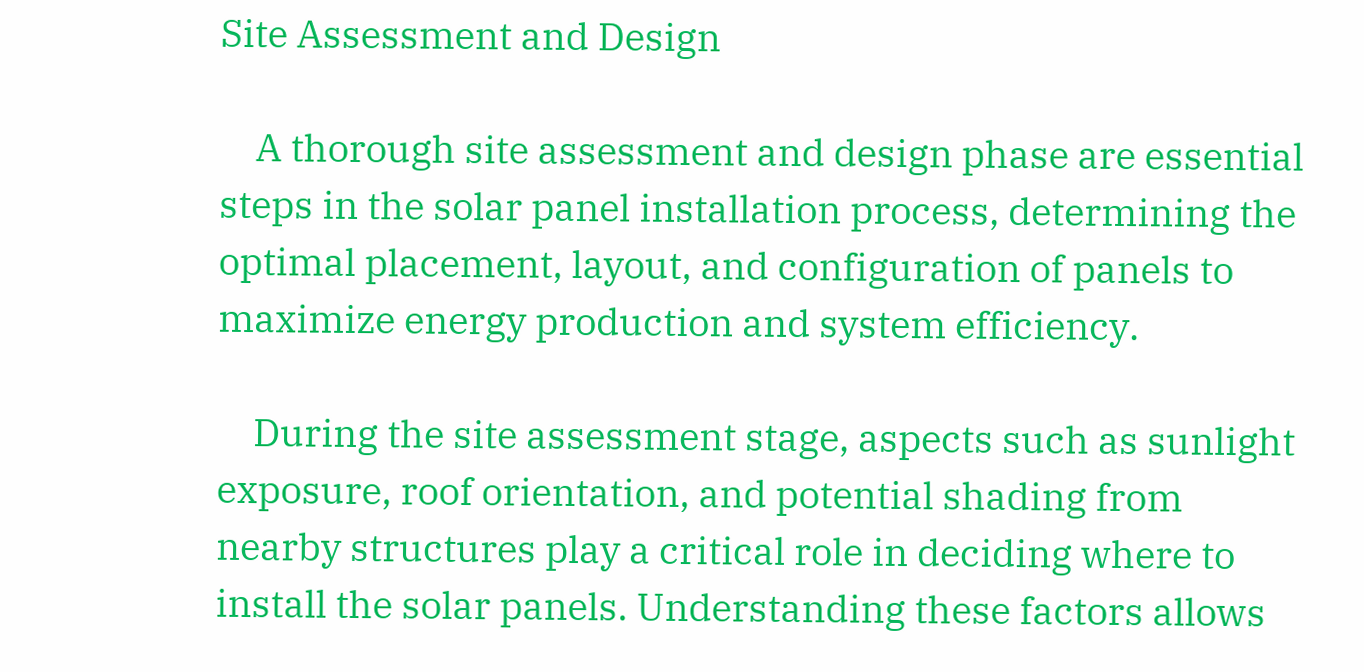Site Assessment and Design

    A thorough site assessment and design phase are essential steps in the solar panel installation process, determining the optimal placement, layout, and configuration of panels to maximize energy production and system efficiency.

    During the site assessment stage, aspects such as sunlight exposure, roof orientation, and potential shading from nearby structures play a critical role in deciding where to install the solar panels. Understanding these factors allows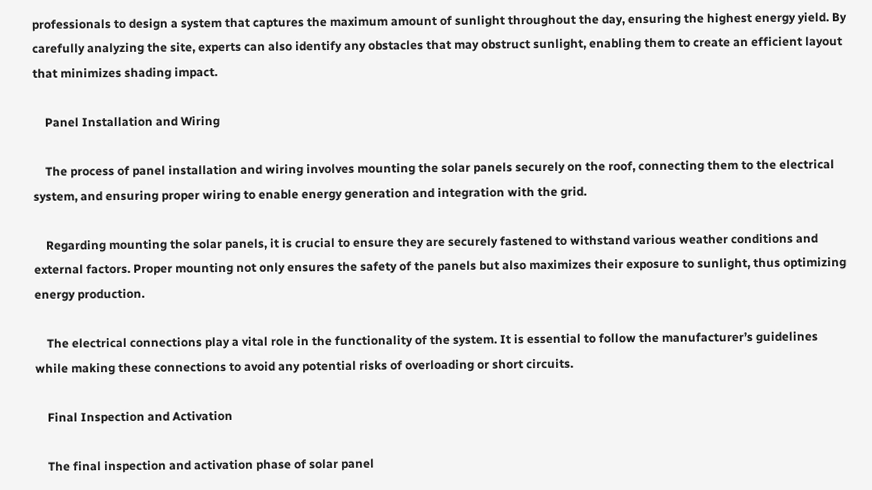professionals to design a system that captures the maximum amount of sunlight throughout the day, ensuring the highest energy yield. By carefully analyzing the site, experts can also identify any obstacles that may obstruct sunlight, enabling them to create an efficient layout that minimizes shading impact.

    Panel Installation and Wiring

    The process of panel installation and wiring involves mounting the solar panels securely on the roof, connecting them to the electrical system, and ensuring proper wiring to enable energy generation and integration with the grid.

    Regarding mounting the solar panels, it is crucial to ensure they are securely fastened to withstand various weather conditions and external factors. Proper mounting not only ensures the safety of the panels but also maximizes their exposure to sunlight, thus optimizing energy production.

    The electrical connections play a vital role in the functionality of the system. It is essential to follow the manufacturer’s guidelines while making these connections to avoid any potential risks of overloading or short circuits.

    Final Inspection and Activation

    The final inspection and activation phase of solar panel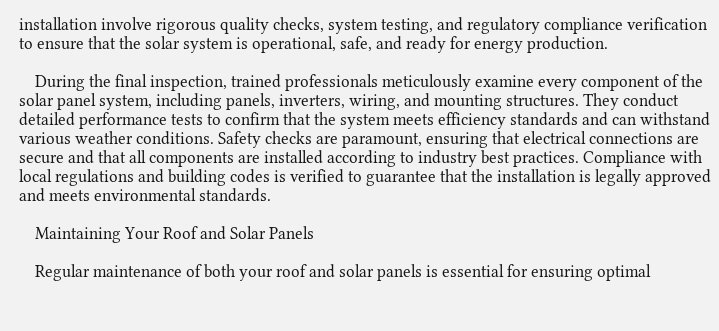installation involve rigorous quality checks, system testing, and regulatory compliance verification to ensure that the solar system is operational, safe, and ready for energy production.

    During the final inspection, trained professionals meticulously examine every component of the solar panel system, including panels, inverters, wiring, and mounting structures. They conduct detailed performance tests to confirm that the system meets efficiency standards and can withstand various weather conditions. Safety checks are paramount, ensuring that electrical connections are secure and that all components are installed according to industry best practices. Compliance with local regulations and building codes is verified to guarantee that the installation is legally approved and meets environmental standards.

    Maintaining Your Roof and Solar Panels

    Regular maintenance of both your roof and solar panels is essential for ensuring optimal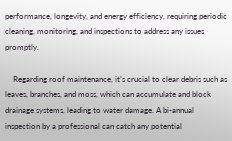performance, longevity, and energy efficiency, requiring periodic cleaning, monitoring, and inspections to address any issues promptly.

    Regarding roof maintenance, it’s crucial to clear debris such as leaves, branches, and moss, which can accumulate and block drainage systems, leading to water damage. A bi-annual inspection by a professional can catch any potential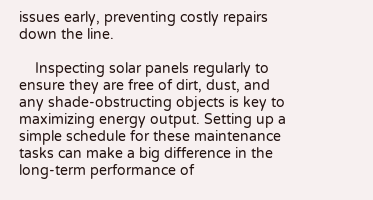issues early, preventing costly repairs down the line.

    Inspecting solar panels regularly to ensure they are free of dirt, dust, and any shade-obstructing objects is key to maximizing energy output. Setting up a simple schedule for these maintenance tasks can make a big difference in the long-term performance of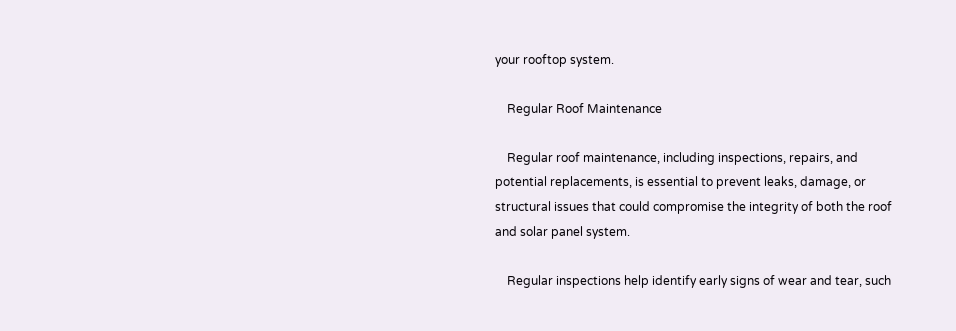your rooftop system.

    Regular Roof Maintenance

    Regular roof maintenance, including inspections, repairs, and potential replacements, is essential to prevent leaks, damage, or structural issues that could compromise the integrity of both the roof and solar panel system.

    Regular inspections help identify early signs of wear and tear, such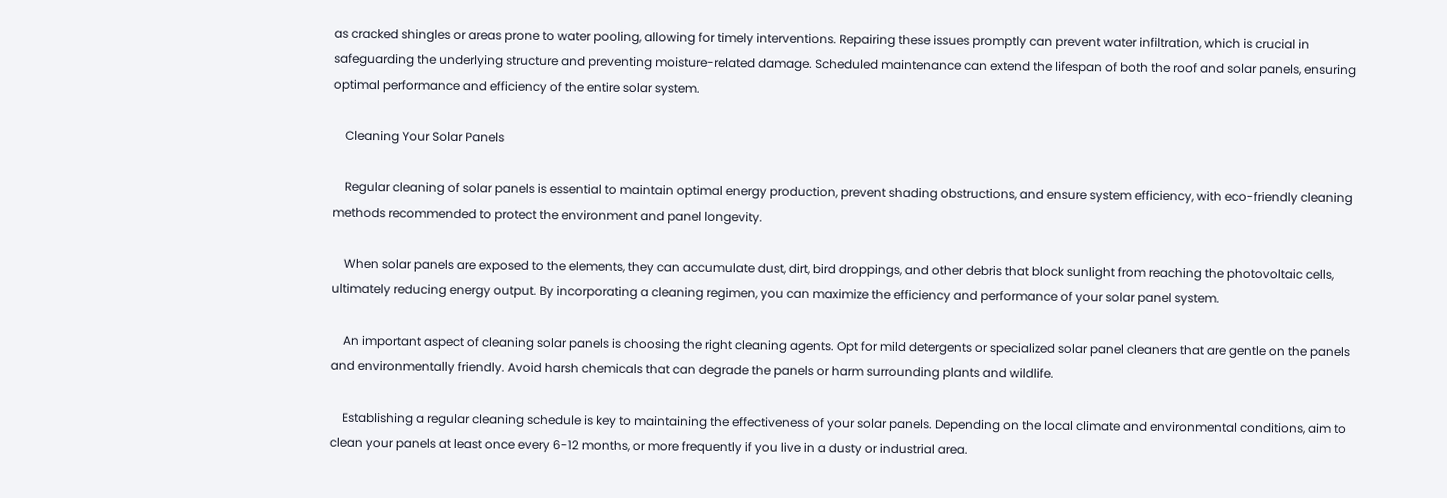as cracked shingles or areas prone to water pooling, allowing for timely interventions. Repairing these issues promptly can prevent water infiltration, which is crucial in safeguarding the underlying structure and preventing moisture-related damage. Scheduled maintenance can extend the lifespan of both the roof and solar panels, ensuring optimal performance and efficiency of the entire solar system.

    Cleaning Your Solar Panels

    Regular cleaning of solar panels is essential to maintain optimal energy production, prevent shading obstructions, and ensure system efficiency, with eco-friendly cleaning methods recommended to protect the environment and panel longevity.

    When solar panels are exposed to the elements, they can accumulate dust, dirt, bird droppings, and other debris that block sunlight from reaching the photovoltaic cells, ultimately reducing energy output. By incorporating a cleaning regimen, you can maximize the efficiency and performance of your solar panel system.

    An important aspect of cleaning solar panels is choosing the right cleaning agents. Opt for mild detergents or specialized solar panel cleaners that are gentle on the panels and environmentally friendly. Avoid harsh chemicals that can degrade the panels or harm surrounding plants and wildlife.

    Establishing a regular cleaning schedule is key to maintaining the effectiveness of your solar panels. Depending on the local climate and environmental conditions, aim to clean your panels at least once every 6-12 months, or more frequently if you live in a dusty or industrial area.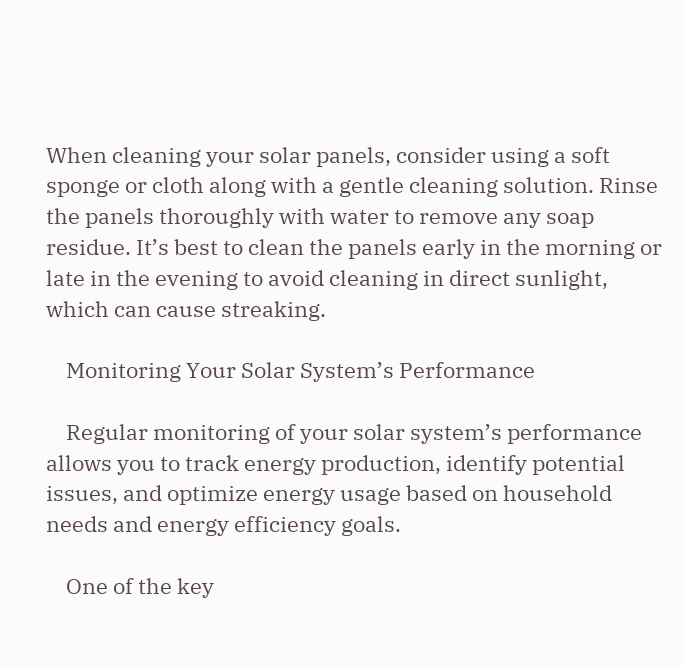When cleaning your solar panels, consider using a soft sponge or cloth along with a gentle cleaning solution. Rinse the panels thoroughly with water to remove any soap residue. It’s best to clean the panels early in the morning or late in the evening to avoid cleaning in direct sunlight, which can cause streaking.

    Monitoring Your Solar System’s Performance

    Regular monitoring of your solar system’s performance allows you to track energy production, identify potential issues, and optimize energy usage based on household needs and energy efficiency goals.

    One of the key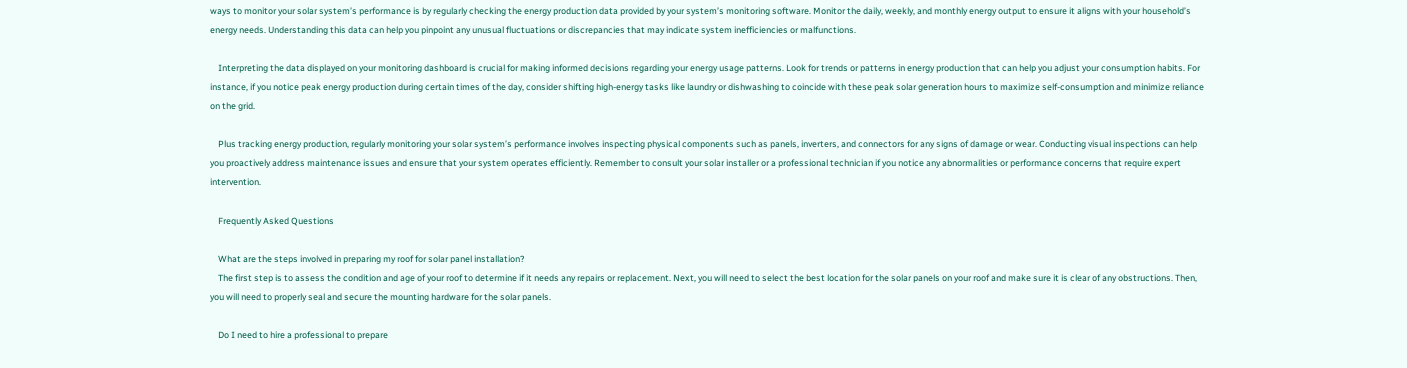ways to monitor your solar system’s performance is by regularly checking the energy production data provided by your system’s monitoring software. Monitor the daily, weekly, and monthly energy output to ensure it aligns with your household’s energy needs. Understanding this data can help you pinpoint any unusual fluctuations or discrepancies that may indicate system inefficiencies or malfunctions.

    Interpreting the data displayed on your monitoring dashboard is crucial for making informed decisions regarding your energy usage patterns. Look for trends or patterns in energy production that can help you adjust your consumption habits. For instance, if you notice peak energy production during certain times of the day, consider shifting high-energy tasks like laundry or dishwashing to coincide with these peak solar generation hours to maximize self-consumption and minimize reliance on the grid.

    Plus tracking energy production, regularly monitoring your solar system’s performance involves inspecting physical components such as panels, inverters, and connectors for any signs of damage or wear. Conducting visual inspections can help you proactively address maintenance issues and ensure that your system operates efficiently. Remember to consult your solar installer or a professional technician if you notice any abnormalities or performance concerns that require expert intervention.

    Frequently Asked Questions

    What are the steps involved in preparing my roof for solar panel installation?
    The first step is to assess the condition and age of your roof to determine if it needs any repairs or replacement. Next, you will need to select the best location for the solar panels on your roof and make sure it is clear of any obstructions. Then, you will need to properly seal and secure the mounting hardware for the solar panels.

    Do I need to hire a professional to prepare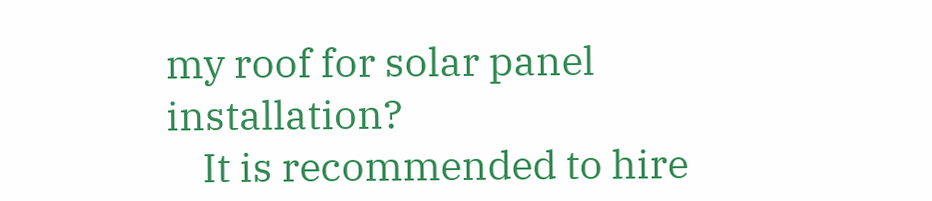my roof for solar panel installation?
    It is recommended to hire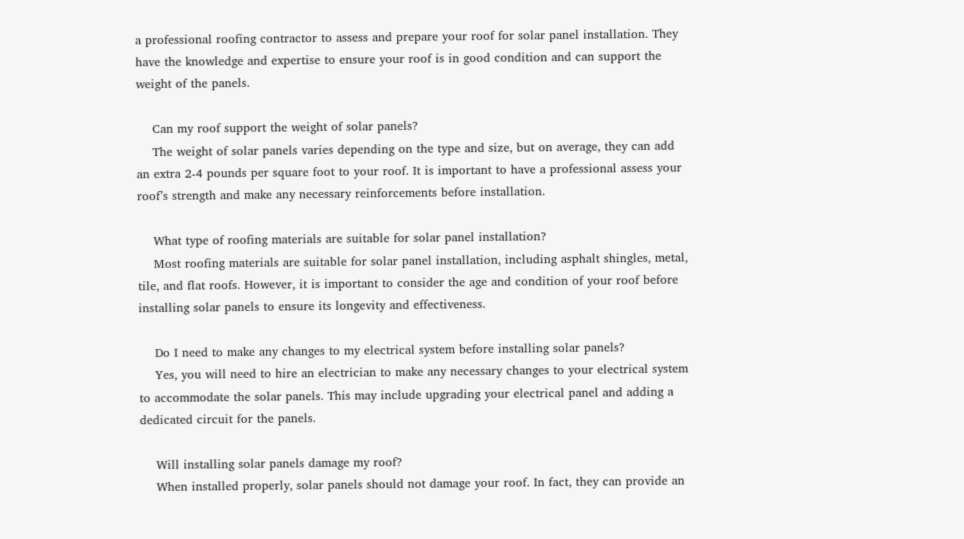a professional roofing contractor to assess and prepare your roof for solar panel installation. They have the knowledge and expertise to ensure your roof is in good condition and can support the weight of the panels.

    Can my roof support the weight of solar panels?
    The weight of solar panels varies depending on the type and size, but on average, they can add an extra 2-4 pounds per square foot to your roof. It is important to have a professional assess your roof’s strength and make any necessary reinforcements before installation.

    What type of roofing materials are suitable for solar panel installation?
    Most roofing materials are suitable for solar panel installation, including asphalt shingles, metal, tile, and flat roofs. However, it is important to consider the age and condition of your roof before installing solar panels to ensure its longevity and effectiveness.

    Do I need to make any changes to my electrical system before installing solar panels?
    Yes, you will need to hire an electrician to make any necessary changes to your electrical system to accommodate the solar panels. This may include upgrading your electrical panel and adding a dedicated circuit for the panels.

    Will installing solar panels damage my roof?
    When installed properly, solar panels should not damage your roof. In fact, they can provide an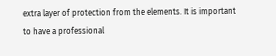extra layer of protection from the elements. It is important to have a professional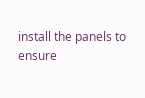install the panels to ensure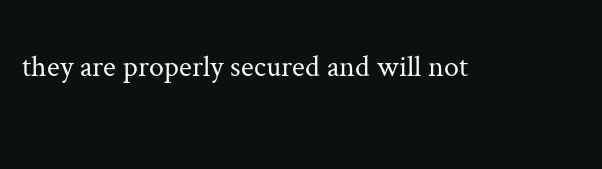they are properly secured and will not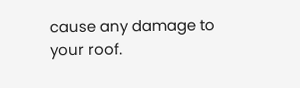cause any damage to your roof.